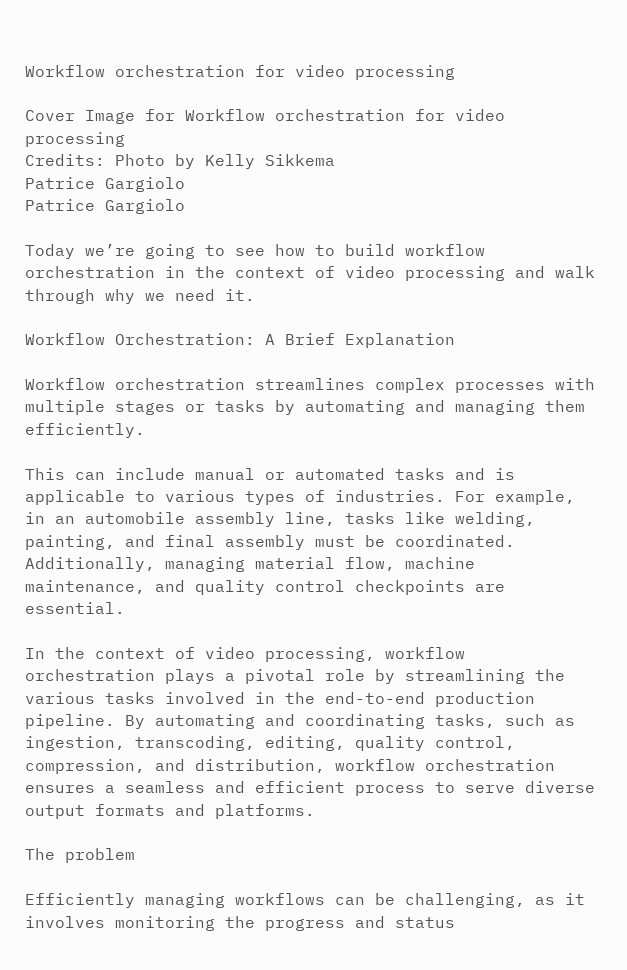Workflow orchestration for video processing

Cover Image for Workflow orchestration for video processing
Credits: Photo by Kelly Sikkema
Patrice Gargiolo
Patrice Gargiolo

Today we’re going to see how to build workflow orchestration in the context of video processing and walk through why we need it.

Workflow Orchestration: A Brief Explanation

Workflow orchestration streamlines complex processes with multiple stages or tasks by automating and managing them efficiently.

This can include manual or automated tasks and is applicable to various types of industries. For example, in an automobile assembly line, tasks like welding, painting, and final assembly must be coordinated. Additionally, managing material flow, machine maintenance, and quality control checkpoints are essential.

In the context of video processing, workflow orchestration plays a pivotal role by streamlining the various tasks involved in the end-to-end production pipeline. By automating and coordinating tasks, such as ingestion, transcoding, editing, quality control, compression, and distribution, workflow orchestration ensures a seamless and efficient process to serve diverse output formats and platforms.

The problem

Efficiently managing workflows can be challenging, as it involves monitoring the progress and status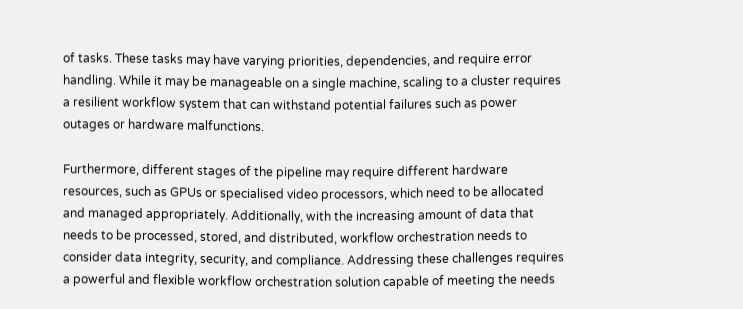of tasks. These tasks may have varying priorities, dependencies, and require error handling. While it may be manageable on a single machine, scaling to a cluster requires a resilient workflow system that can withstand potential failures such as power outages or hardware malfunctions.

Furthermore, different stages of the pipeline may require different hardware resources, such as GPUs or specialised video processors, which need to be allocated and managed appropriately. Additionally, with the increasing amount of data that needs to be processed, stored, and distributed, workflow orchestration needs to consider data integrity, security, and compliance. Addressing these challenges requires a powerful and flexible workflow orchestration solution capable of meeting the needs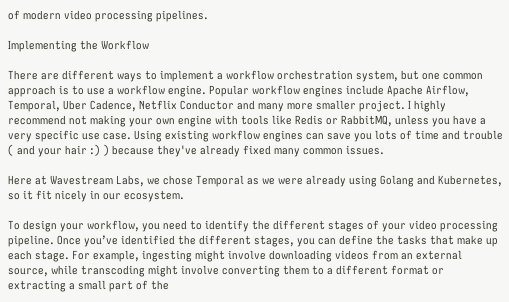of modern video processing pipelines.

Implementing the Workflow

There are different ways to implement a workflow orchestration system, but one common approach is to use a workflow engine. Popular workflow engines include Apache Airflow, Temporal, Uber Cadence, Netflix Conductor and many more smaller project. I highly recommend not making your own engine with tools like Redis or RabbitMQ, unless you have a very specific use case. Using existing workflow engines can save you lots of time and trouble ( and your hair :) ) because they've already fixed many common issues.

Here at Wavestream Labs, we chose Temporal as we were already using Golang and Kubernetes, so it fit nicely in our ecosystem.

To design your workflow, you need to identify the different stages of your video processing pipeline. Once you’ve identified the different stages, you can define the tasks that make up each stage. For example, ingesting might involve downloading videos from an external source, while transcoding might involve converting them to a different format or extracting a small part of the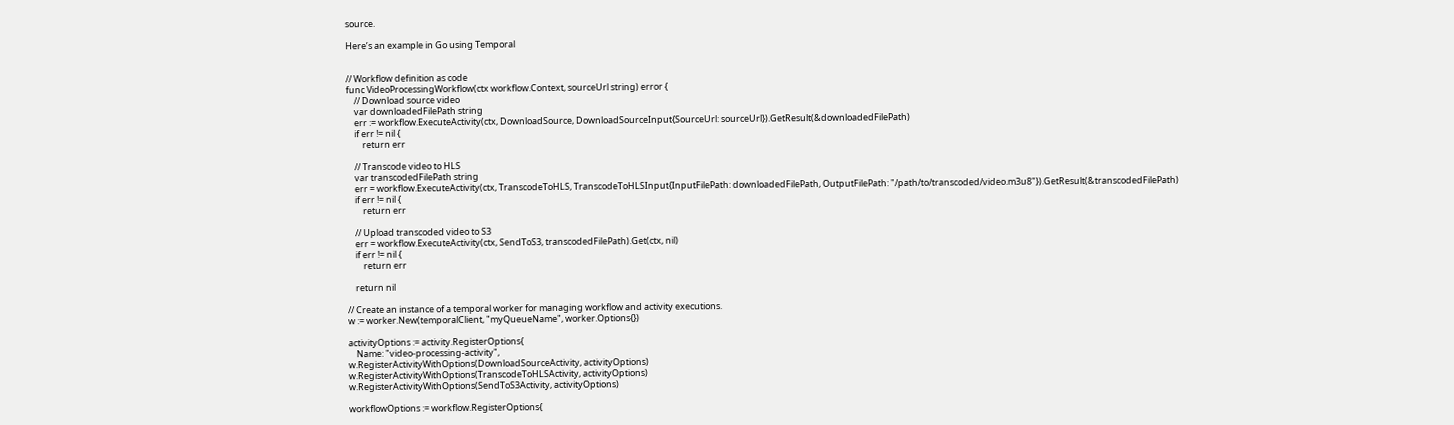source.

Here’s an example in Go using Temporal


// Workflow definition as code
func VideoProcessingWorkflow(ctx workflow.Context, sourceUrl string) error {
    // Download source video
    var downloadedFilePath string
    err := workflow.ExecuteActivity(ctx, DownloadSource, DownloadSourceInput{SourceUrl: sourceUrl}).GetResult(&downloadedFilePath)
    if err != nil {
        return err

    // Transcode video to HLS
    var transcodedFilePath string
    err = workflow.ExecuteActivity(ctx, TranscodeToHLS, TranscodeToHLSInput{InputFilePath: downloadedFilePath, OutputFilePath: "/path/to/transcoded/video.m3u8"}).GetResult(&transcodedFilePath)
    if err != nil {
        return err

    // Upload transcoded video to S3
    err = workflow.ExecuteActivity(ctx, SendToS3, transcodedFilePath).Get(ctx, nil)
    if err != nil {
        return err

    return nil

// Create an instance of a temporal worker for managing workflow and activity executions.
w := worker.New(temporalClient, "myQueueName", worker.Options{})

activityOptions := activity.RegisterOptions{
    Name: "video-processing-activity",
w.RegisterActivityWithOptions(DownloadSourceActivity, activityOptions)
w.RegisterActivityWithOptions(TranscodeToHLSActivity, activityOptions)
w.RegisterActivityWithOptions(SendToS3Activity, activityOptions)

workflowOptions := workflow.RegisterOptions{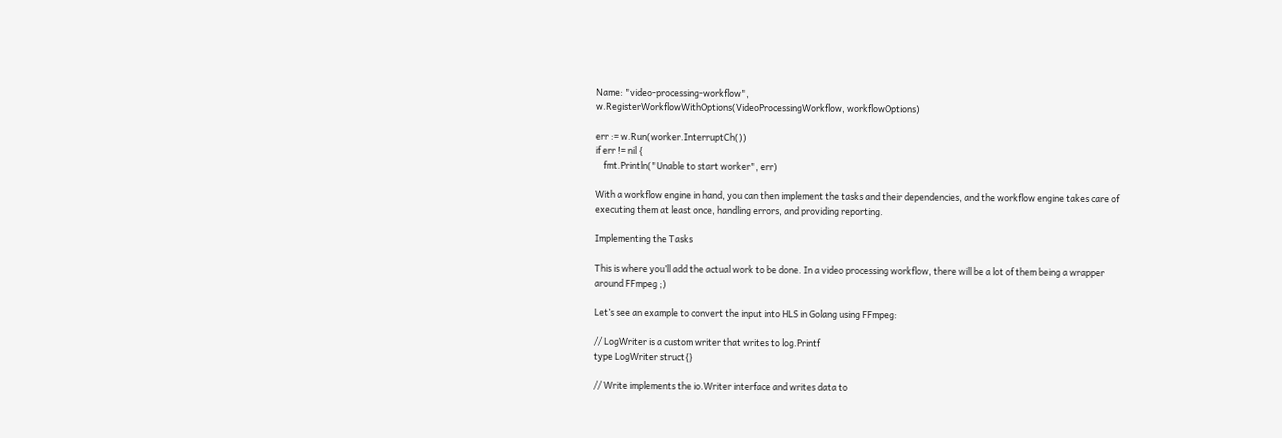Name: "video-processing-workflow",
w.RegisterWorkflowWithOptions(VideoProcessingWorkflow, workflowOptions)

err := w.Run(worker.InterruptCh())
if err != nil {
    fmt.Println("Unable to start worker", err)

With a workflow engine in hand, you can then implement the tasks and their dependencies, and the workflow engine takes care of executing them at least once, handling errors, and providing reporting.

Implementing the Tasks

This is where you’ll add the actual work to be done. In a video processing workflow, there will be a lot of them being a wrapper around FFmpeg ;)

Let’s see an example to convert the input into HLS in Golang using FFmpeg:

// LogWriter is a custom writer that writes to log.Printf
type LogWriter struct{}

// Write implements the io.Writer interface and writes data to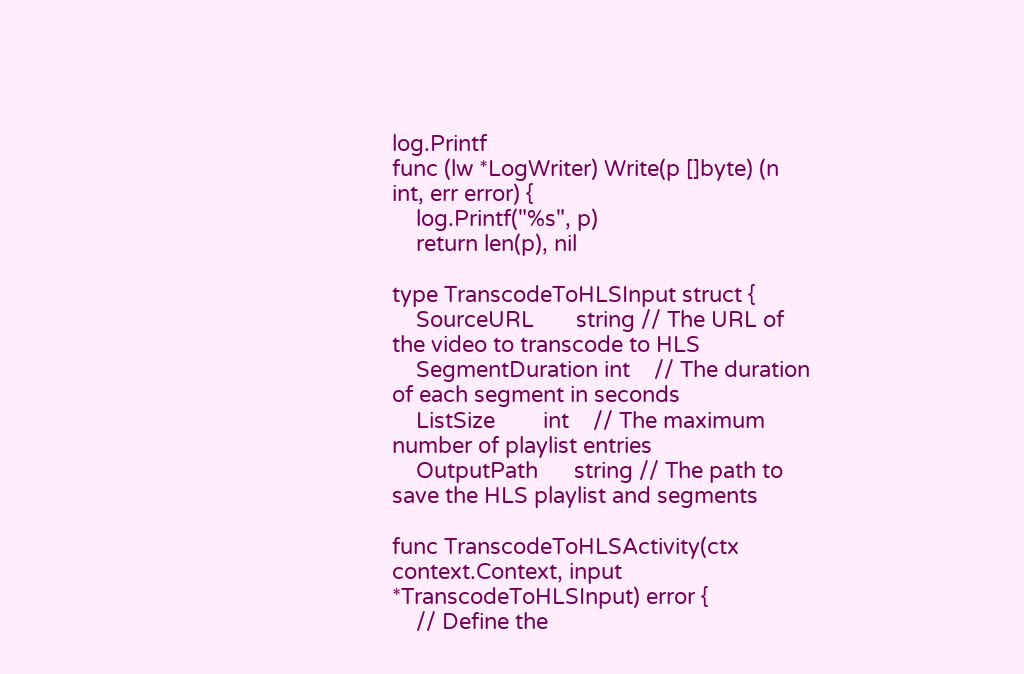log.Printf
func (lw *LogWriter) Write(p []byte) (n int, err error) {
    log.Printf("%s", p)
    return len(p), nil

type TranscodeToHLSInput struct {
    SourceURL       string // The URL of the video to transcode to HLS
    SegmentDuration int    // The duration of each segment in seconds
    ListSize        int    // The maximum number of playlist entries
    OutputPath      string // The path to save the HLS playlist and segments

func TranscodeToHLSActivity(ctx context.Context, input *TranscodeToHLSInput) error {
    // Define the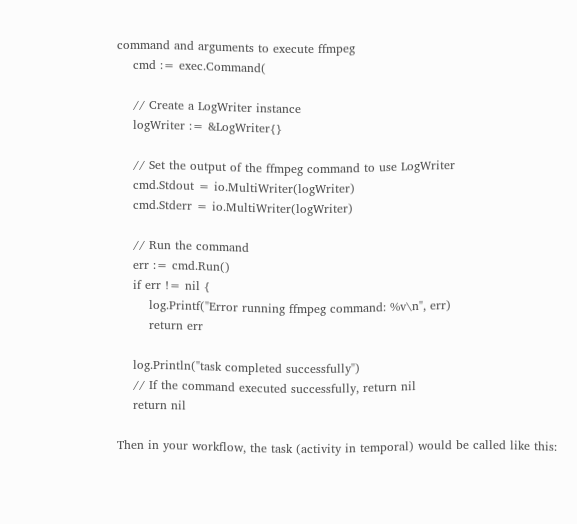command and arguments to execute ffmpeg
    cmd := exec.Command(

    // Create a LogWriter instance
    logWriter := &LogWriter{}

    // Set the output of the ffmpeg command to use LogWriter
    cmd.Stdout = io.MultiWriter(logWriter)
    cmd.Stderr = io.MultiWriter(logWriter)

    // Run the command
    err := cmd.Run()
    if err != nil {
        log.Printf("Error running ffmpeg command: %v\n", err)
        return err

    log.Println("task completed successfully")
    // If the command executed successfully, return nil
    return nil

Then in your workflow, the task (activity in temporal) would be called like this: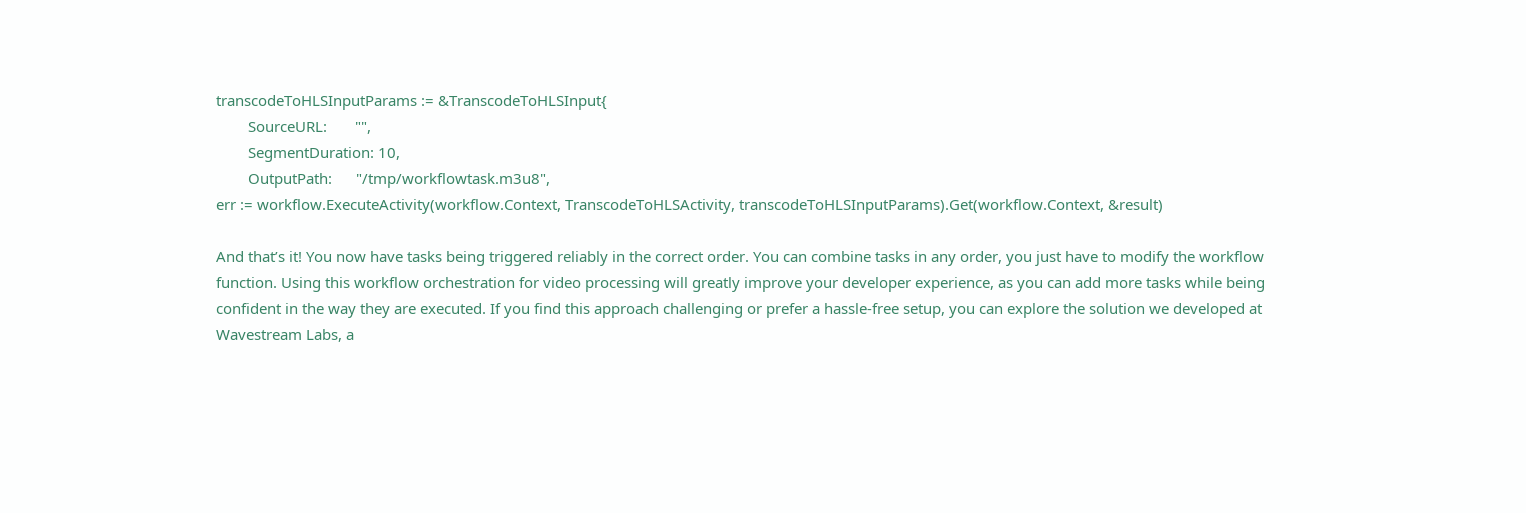transcodeToHLSInputParams := &TranscodeToHLSInput{
        SourceURL:       "",
        SegmentDuration: 10,
        OutputPath:      "/tmp/workflowtask.m3u8",
err := workflow.ExecuteActivity(workflow.Context, TranscodeToHLSActivity, transcodeToHLSInputParams).Get(workflow.Context, &result)

And that’s it! You now have tasks being triggered reliably in the correct order. You can combine tasks in any order, you just have to modify the workflow function. Using this workflow orchestration for video processing will greatly improve your developer experience, as you can add more tasks while being confident in the way they are executed. If you find this approach challenging or prefer a hassle-free setup, you can explore the solution we developed at Wavestream Labs, a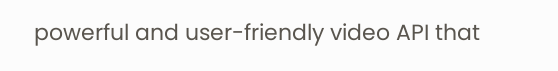powerful and user-friendly video API that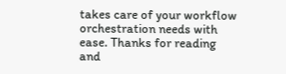takes care of your workflow orchestration needs with ease. Thanks for reading and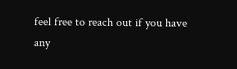feel free to reach out if you have any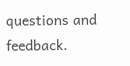questions and feedback.